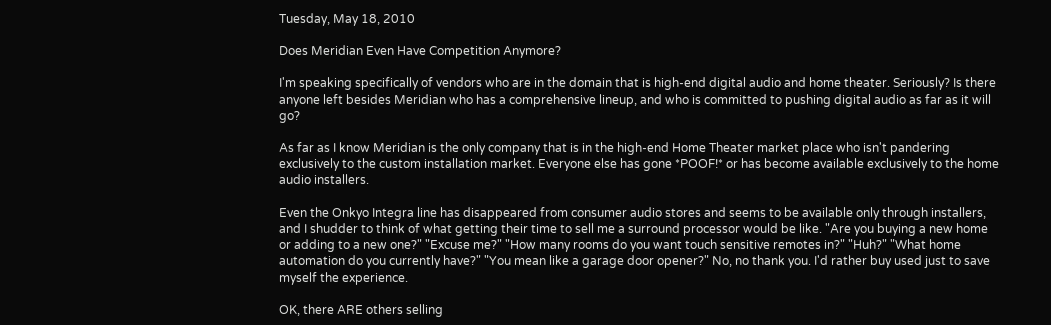Tuesday, May 18, 2010

Does Meridian Even Have Competition Anymore?

I'm speaking specifically of vendors who are in the domain that is high-end digital audio and home theater. Seriously? Is there anyone left besides Meridian who has a comprehensive lineup, and who is committed to pushing digital audio as far as it will go?

As far as I know Meridian is the only company that is in the high-end Home Theater market place who isn't pandering exclusively to the custom installation market. Everyone else has gone *POOF!* or has become available exclusively to the home audio installers.

Even the Onkyo Integra line has disappeared from consumer audio stores and seems to be available only through installers, and I shudder to think of what getting their time to sell me a surround processor would be like. "Are you buying a new home or adding to a new one?" "Excuse me?" "How many rooms do you want touch sensitive remotes in?" "Huh?" "What home automation do you currently have?" "You mean like a garage door opener?" No, no thank you. I'd rather buy used just to save myself the experience.

OK, there ARE others selling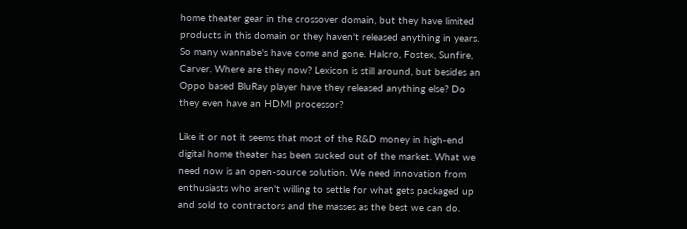home theater gear in the crossover domain, but they have limited products in this domain or they haven't released anything in years. So many wannabe's have come and gone. Halcro, Fostex, Sunfire, Carver. Where are they now? Lexicon is still around, but besides an Oppo based BluRay player have they released anything else? Do they even have an HDMI processor?

Like it or not it seems that most of the R&D money in high-end digital home theater has been sucked out of the market. What we need now is an open-source solution. We need innovation from enthusiasts who aren't willing to settle for what gets packaged up and sold to contractors and the masses as the best we can do.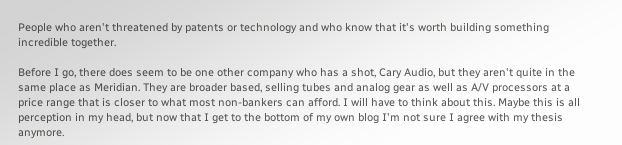People who aren't threatened by patents or technology and who know that it's worth building something incredible together.

Before I go, there does seem to be one other company who has a shot, Cary Audio, but they aren't quite in the same place as Meridian. They are broader based, selling tubes and analog gear as well as A/V processors at a price range that is closer to what most non-bankers can afford. I will have to think about this. Maybe this is all perception in my head, but now that I get to the bottom of my own blog I'm not sure I agree with my thesis anymore.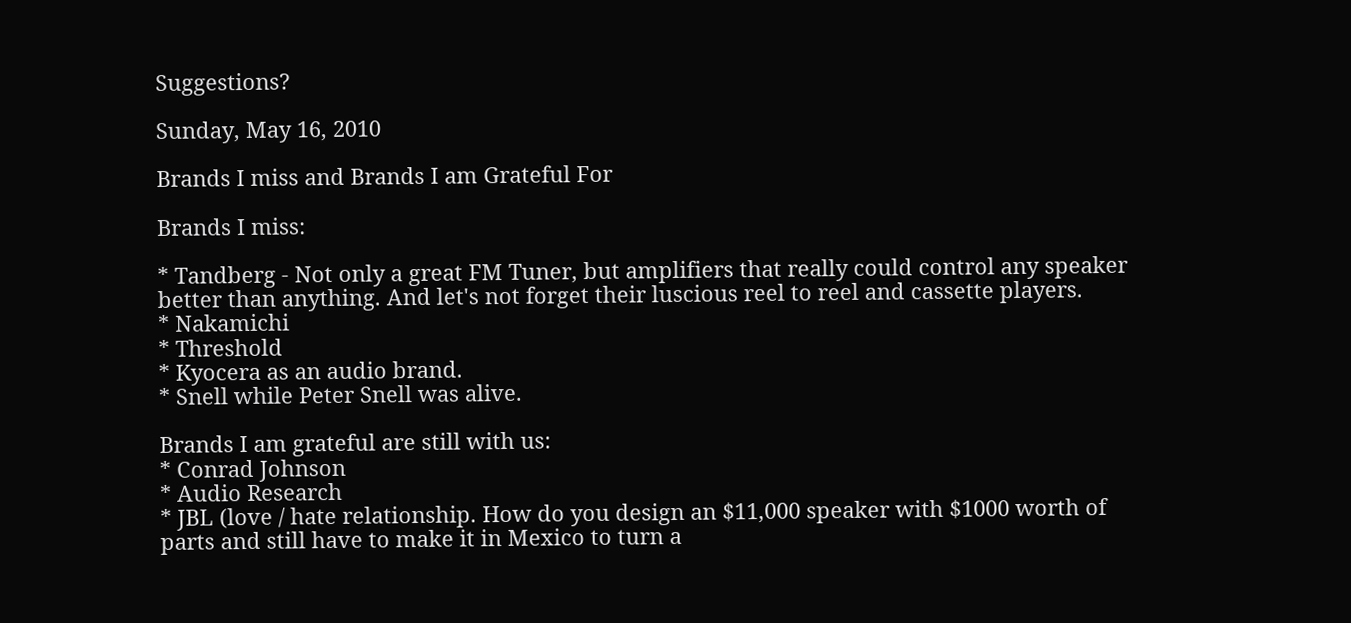Suggestions?

Sunday, May 16, 2010

Brands I miss and Brands I am Grateful For

Brands I miss:

* Tandberg - Not only a great FM Tuner, but amplifiers that really could control any speaker better than anything. And let's not forget their luscious reel to reel and cassette players.
* Nakamichi
* Threshold
* Kyocera as an audio brand.
* Snell while Peter Snell was alive.

Brands I am grateful are still with us:
* Conrad Johnson
* Audio Research
* JBL (love / hate relationship. How do you design an $11,000 speaker with $1000 worth of parts and still have to make it in Mexico to turn a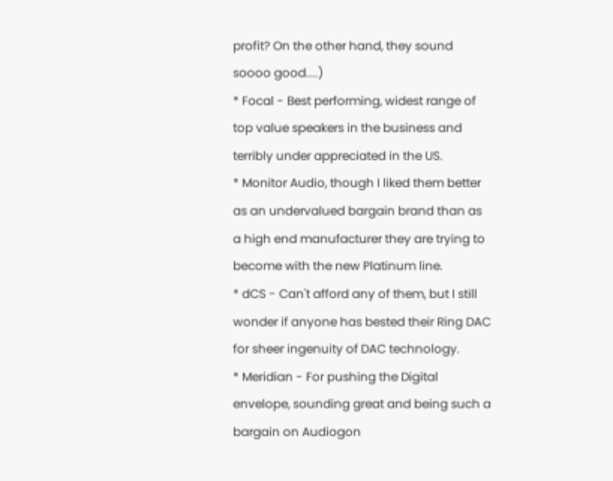profit? On the other hand, they sound soooo good....)
* Focal - Best performing, widest range of top value speakers in the business and terribly under appreciated in the US.
* Monitor Audio, though I liked them better as an undervalued bargain brand than as a high end manufacturer they are trying to become with the new Platinum line.
* dCS - Can't afford any of them, but I still wonder if anyone has bested their Ring DAC for sheer ingenuity of DAC technology.
* Meridian - For pushing the Digital envelope, sounding great and being such a bargain on Audiogon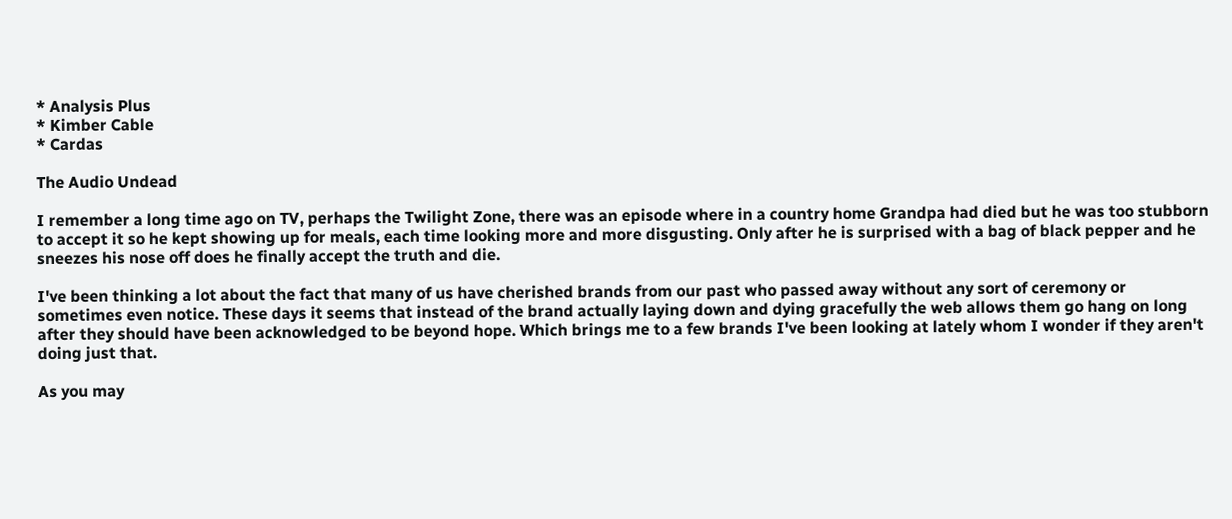* Analysis Plus
* Kimber Cable
* Cardas

The Audio Undead

I remember a long time ago on TV, perhaps the Twilight Zone, there was an episode where in a country home Grandpa had died but he was too stubborn to accept it so he kept showing up for meals, each time looking more and more disgusting. Only after he is surprised with a bag of black pepper and he sneezes his nose off does he finally accept the truth and die.

I've been thinking a lot about the fact that many of us have cherished brands from our past who passed away without any sort of ceremony or sometimes even notice. These days it seems that instead of the brand actually laying down and dying gracefully the web allows them go hang on long after they should have been acknowledged to be beyond hope. Which brings me to a few brands I've been looking at lately whom I wonder if they aren't doing just that.

As you may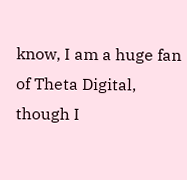know, I am a huge fan of Theta Digital, though I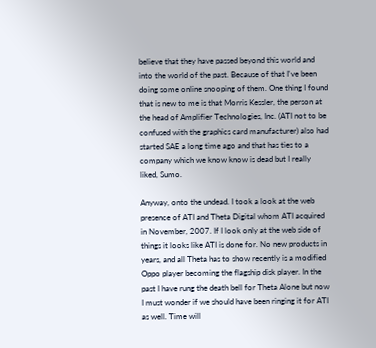believe that they have passed beyond this world and into the world of the past. Because of that I've been doing some online snooping of them. One thing I found that is new to me is that Morris Kessler, the person at the head of Amplifier Technologies, Inc. (ATI not to be confused with the graphics card manufacturer) also had started SAE a long time ago and that has ties to a company which we know know is dead but I really liked, Sumo.

Anyway, onto the undead. I took a look at the web presence of ATI and Theta Digital whom ATI acquired in November, 2007. If I look only at the web side of things it looks like ATI is done for. No new products in years, and all Theta has to show recently is a modified Oppo player becoming the flagship disk player. In the past I have rung the death bell for Theta Alone but now I must wonder if we should have been ringing it for ATI as well. Time will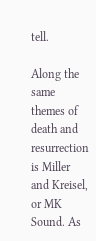tell.

Along the same themes of death and resurrection is Miller and Kreisel, or MK Sound. As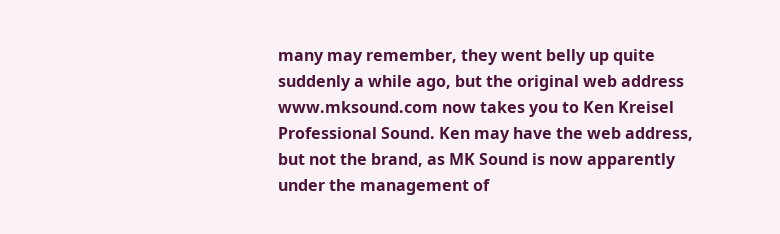many may remember, they went belly up quite suddenly a while ago, but the original web address www.mksound.com now takes you to Ken Kreisel Professional Sound. Ken may have the web address, but not the brand, as MK Sound is now apparently under the management of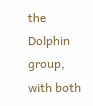the Dolphin group, with both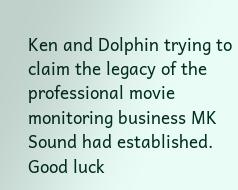Ken and Dolphin trying to claim the legacy of the professional movie monitoring business MK Sound had established. Good luck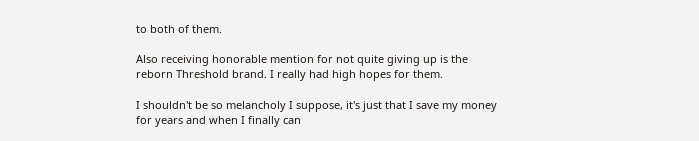to both of them.

Also receiving honorable mention for not quite giving up is the reborn Threshold brand. I really had high hopes for them.

I shouldn't be so melancholy I suppose, it's just that I save my money for years and when I finally can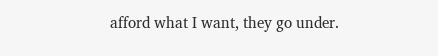afford what I want, they go under.